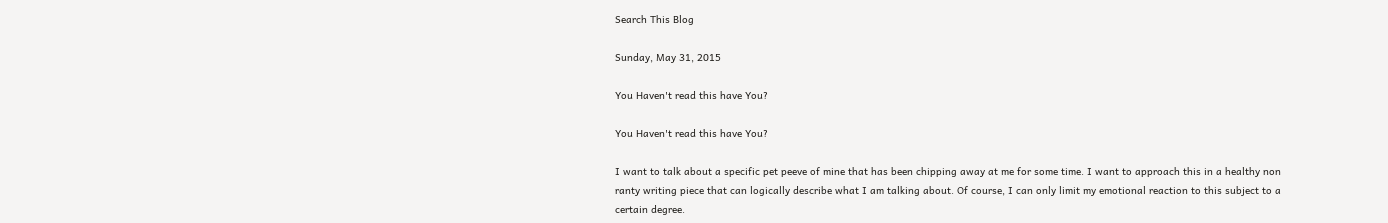Search This Blog

Sunday, May 31, 2015

You Haven't read this have You?

You Haven't read this have You?

I want to talk about a specific pet peeve of mine that has been chipping away at me for some time. I want to approach this in a healthy non ranty writing piece that can logically describe what I am talking about. Of course, I can only limit my emotional reaction to this subject to a certain degree.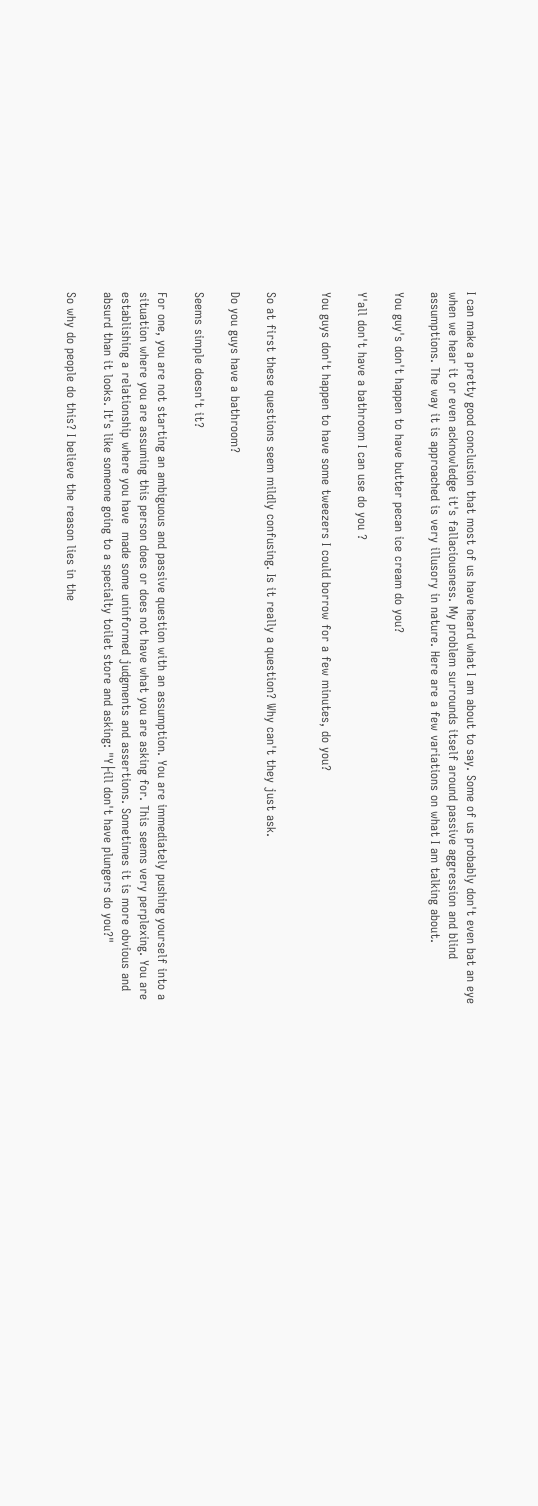I can make a pretty good conclusion that most of us have heard what I am about to say. Some of us probably don't even bat an eye when we hear it or even acknowledge it's fallaciousness. My problem surrounds itself around passive aggression and blind assumptions. The way it is approached is very illusory in nature. Here are a few variations on what I am talking about.

You guy's don't happen to have butter pecan ice cream do you?

Y'all don't have a bathroom I can use do you ?

You guys don't happen to have some tweezers I could borrow for a few minutes, do you?


So at first these questions seem mildly confusing. Is it really a question? Why can't they just ask.

Do you guys have a bathroom?

Seems simple doesn't it?

For one, you are not starting an ambiguous and passive question with an assumption. You are immediately pushing yourself into a situation where you are assuming this person does or does not have what you are asking for. This seems very perplexing. You are establishing a relationship where you have  made some uninformed judgments and assertions. Sometimes it is more obvious and absurd than it looks. It's like someone going to a specialty toilet store and asking: "Y├íll don't have plungers do you?"

So why do people do this? I believe the reason lies in the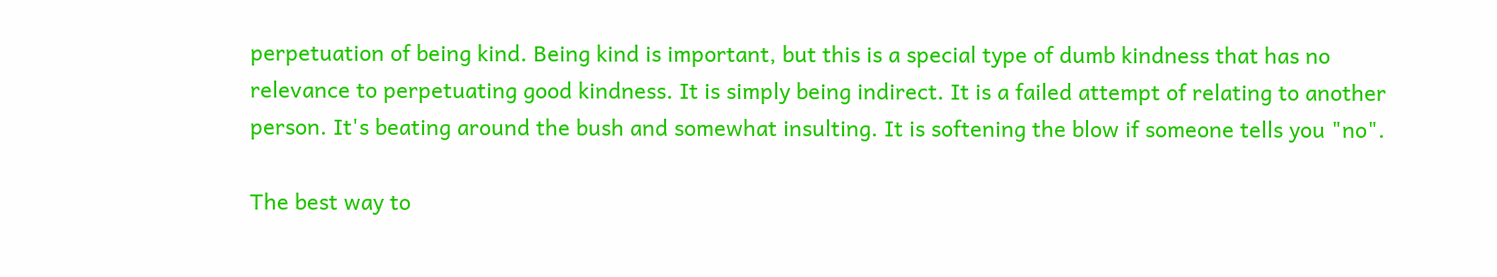perpetuation of being kind. Being kind is important, but this is a special type of dumb kindness that has no relevance to perpetuating good kindness. It is simply being indirect. It is a failed attempt of relating to another person. It's beating around the bush and somewhat insulting. It is softening the blow if someone tells you "no".

The best way to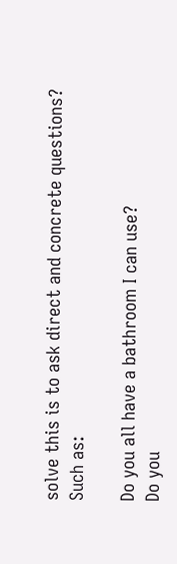solve this is to ask direct and concrete questions?
Such as:

Do you all have a bathroom I can use?
Do you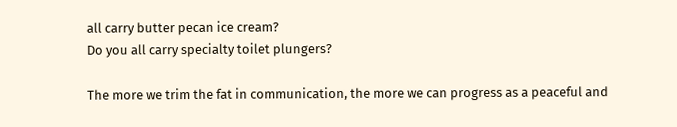all carry butter pecan ice cream?
Do you all carry specialty toilet plungers?

The more we trim the fat in communication, the more we can progress as a peaceful and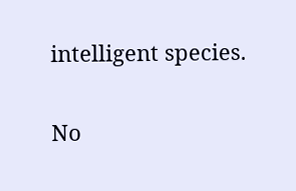intelligent species.

No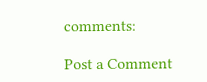comments:

Post a Comment